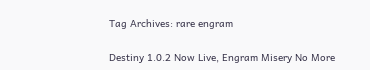Tag Archives: rare engram

Destiny 1.0.2 Now Live, Engram Misery No More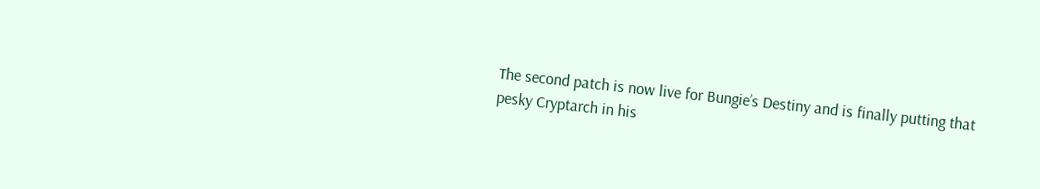The second patch is now live for Bungie’s Destiny and is finally putting that pesky Cryptarch in his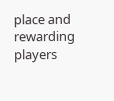place and rewarding players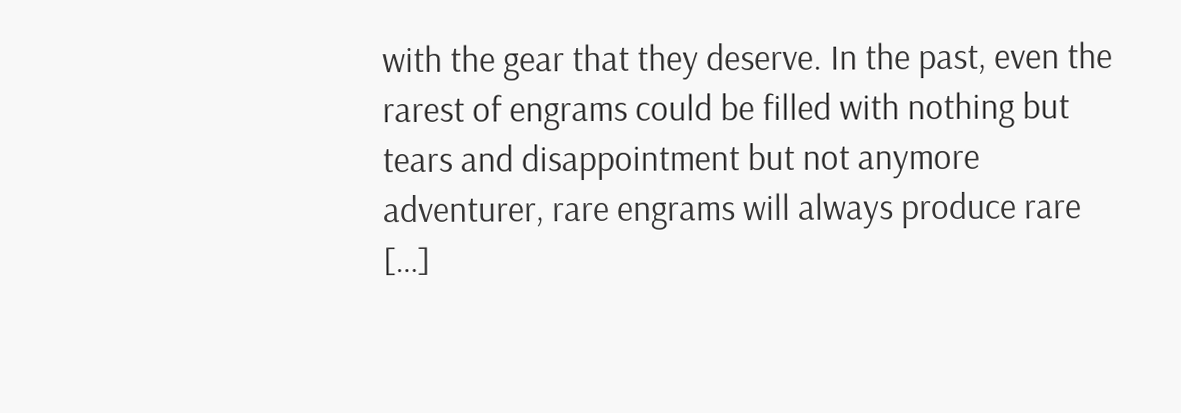with the gear that they deserve. In the past, even the rarest of engrams could be filled with nothing but tears and disappointment but not anymore adventurer, rare engrams will always produce rare […]